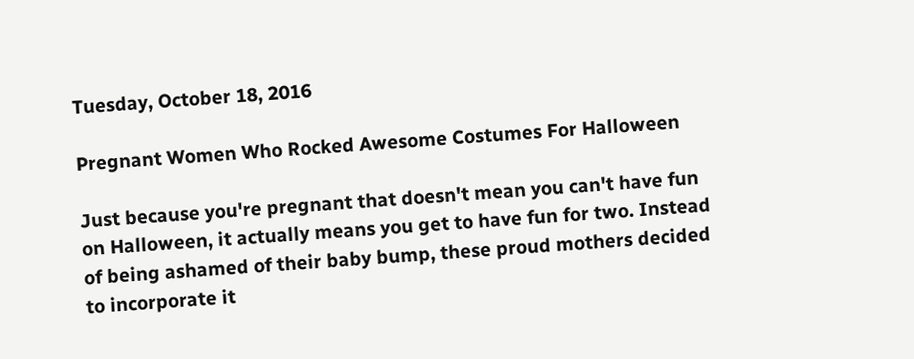Tuesday, October 18, 2016

Pregnant Women Who Rocked Awesome Costumes For Halloween

Just because you're pregnant that doesn't mean you can't have fun on Halloween, it actually means you get to have fun for two. Instead of being ashamed of their baby bump, these proud mothers decided to incorporate it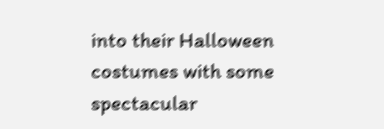into their Halloween costumes with some spectacular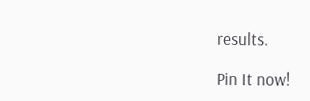results.

Pin It now!